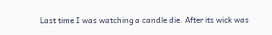Last time I was watching a candle die. After its wick was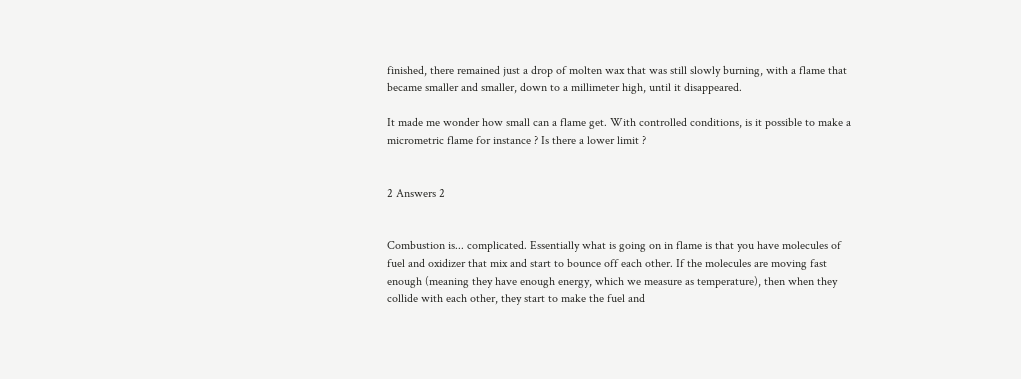finished, there remained just a drop of molten wax that was still slowly burning, with a flame that became smaller and smaller, down to a millimeter high, until it disappeared.

It made me wonder how small can a flame get. With controlled conditions, is it possible to make a micrometric flame for instance ? Is there a lower limit ?


2 Answers 2


Combustion is... complicated. Essentially what is going on in flame is that you have molecules of fuel and oxidizer that mix and start to bounce off each other. If the molecules are moving fast enough (meaning they have enough energy, which we measure as temperature), then when they collide with each other, they start to make the fuel and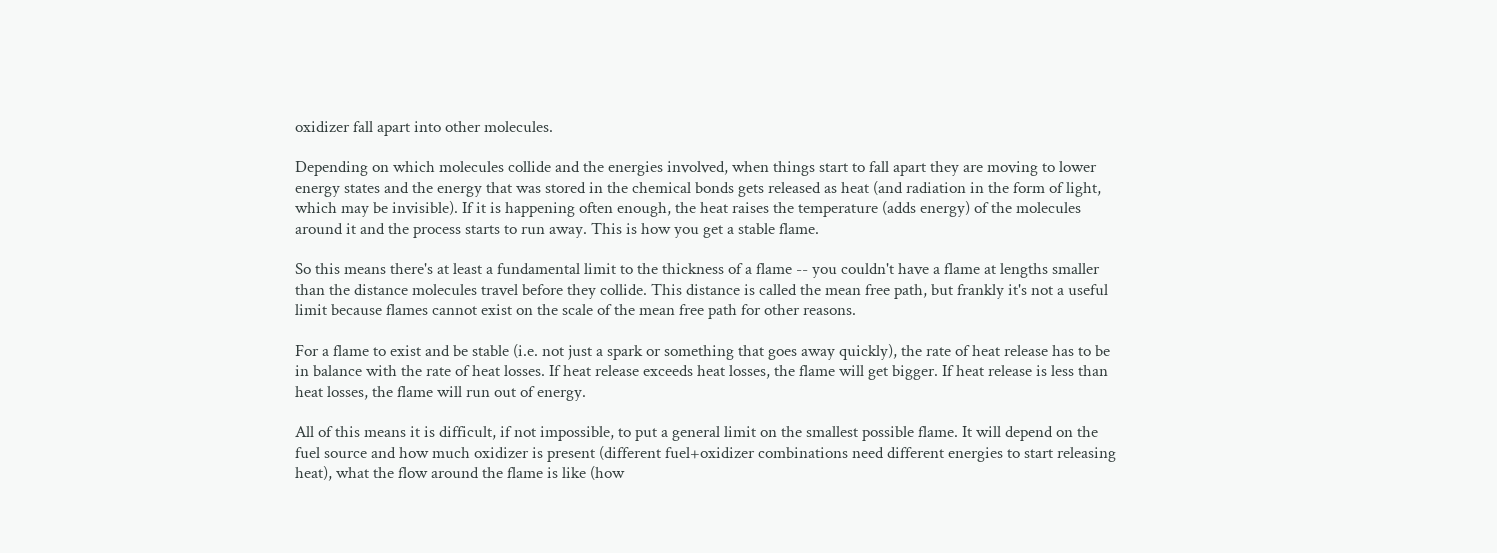oxidizer fall apart into other molecules.

Depending on which molecules collide and the energies involved, when things start to fall apart they are moving to lower energy states and the energy that was stored in the chemical bonds gets released as heat (and radiation in the form of light, which may be invisible). If it is happening often enough, the heat raises the temperature (adds energy) of the molecules around it and the process starts to run away. This is how you get a stable flame.

So this means there's at least a fundamental limit to the thickness of a flame -- you couldn't have a flame at lengths smaller than the distance molecules travel before they collide. This distance is called the mean free path, but frankly it's not a useful limit because flames cannot exist on the scale of the mean free path for other reasons.

For a flame to exist and be stable (i.e. not just a spark or something that goes away quickly), the rate of heat release has to be in balance with the rate of heat losses. If heat release exceeds heat losses, the flame will get bigger. If heat release is less than heat losses, the flame will run out of energy.

All of this means it is difficult, if not impossible, to put a general limit on the smallest possible flame. It will depend on the fuel source and how much oxidizer is present (different fuel+oxidizer combinations need different energies to start releasing heat), what the flow around the flame is like (how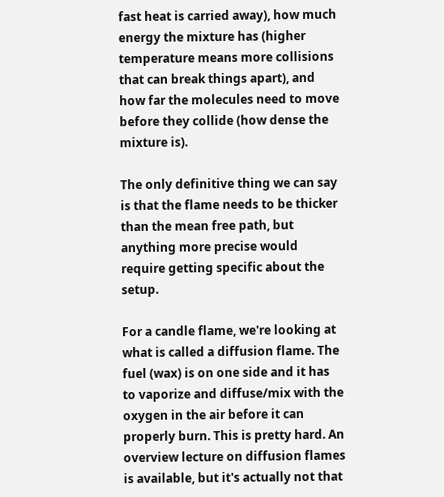fast heat is carried away), how much energy the mixture has (higher temperature means more collisions that can break things apart), and how far the molecules need to move before they collide (how dense the mixture is).

The only definitive thing we can say is that the flame needs to be thicker than the mean free path, but anything more precise would require getting specific about the setup.

For a candle flame, we're looking at what is called a diffusion flame. The fuel (wax) is on one side and it has to vaporize and diffuse/mix with the oxygen in the air before it can properly burn. This is pretty hard. An overview lecture on diffusion flames is available, but it's actually not that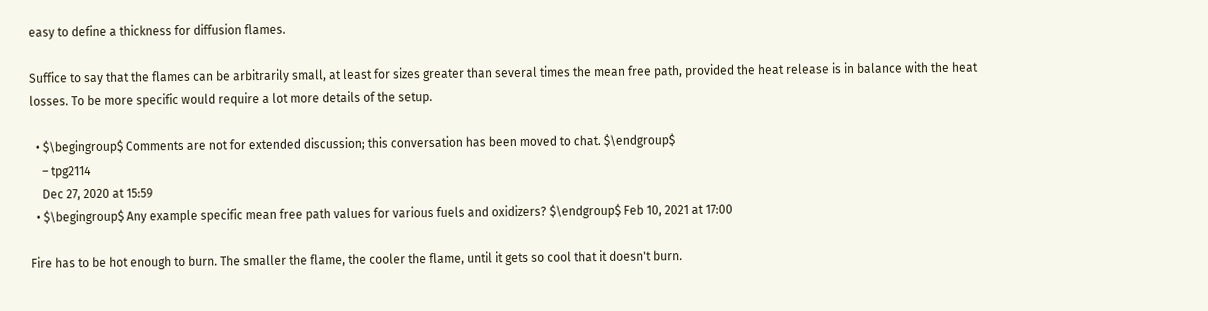easy to define a thickness for diffusion flames.

Suffice to say that the flames can be arbitrarily small, at least for sizes greater than several times the mean free path, provided the heat release is in balance with the heat losses. To be more specific would require a lot more details of the setup.

  • $\begingroup$ Comments are not for extended discussion; this conversation has been moved to chat. $\endgroup$
    – tpg2114
    Dec 27, 2020 at 15:59
  • $\begingroup$ Any example specific mean free path values for various fuels and oxidizers? $\endgroup$ Feb 10, 2021 at 17:00

Fire has to be hot enough to burn. The smaller the flame, the cooler the flame, until it gets so cool that it doesn't burn.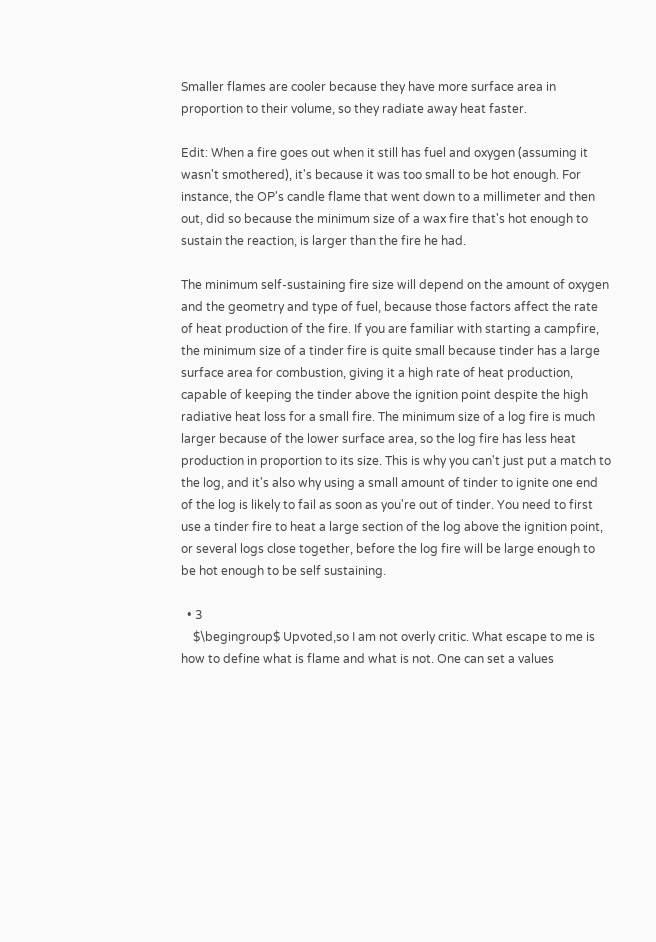Smaller flames are cooler because they have more surface area in proportion to their volume, so they radiate away heat faster.

Edit: When a fire goes out when it still has fuel and oxygen (assuming it wasn't smothered), it's because it was too small to be hot enough. For instance, the OP's candle flame that went down to a millimeter and then out, did so because the minimum size of a wax fire that's hot enough to sustain the reaction, is larger than the fire he had.

The minimum self-sustaining fire size will depend on the amount of oxygen and the geometry and type of fuel, because those factors affect the rate of heat production of the fire. If you are familiar with starting a campfire, the minimum size of a tinder fire is quite small because tinder has a large surface area for combustion, giving it a high rate of heat production, capable of keeping the tinder above the ignition point despite the high radiative heat loss for a small fire. The minimum size of a log fire is much larger because of the lower surface area, so the log fire has less heat production in proportion to its size. This is why you can't just put a match to the log, and it's also why using a small amount of tinder to ignite one end of the log is likely to fail as soon as you're out of tinder. You need to first use a tinder fire to heat a large section of the log above the ignition point, or several logs close together, before the log fire will be large enough to be hot enough to be self sustaining.

  • 3
    $\begingroup$ Upvoted,so I am not overly critic. What escape to me is how to define what is flame and what is not. One can set a values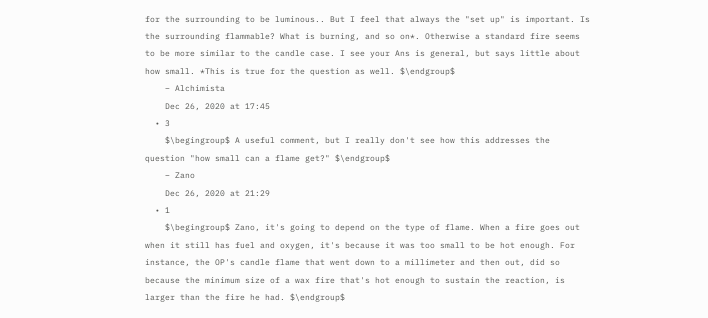for the surrounding to be luminous.. But I feel that always the "set up" is important. Is the surrounding flammable? What is burning, and so on*. Otherwise a standard fire seems to be more similar to the candle case. I see your Ans is general, but says little about how small. *This is true for the question as well. $\endgroup$
    – Alchimista
    Dec 26, 2020 at 17:45
  • 3
    $\begingroup$ A useful comment, but I really don't see how this addresses the question "how small can a flame get?" $\endgroup$
    – Zano
    Dec 26, 2020 at 21:29
  • 1
    $\begingroup$ Zano, it's going to depend on the type of flame. When a fire goes out when it still has fuel and oxygen, it's because it was too small to be hot enough. For instance, the OP's candle flame that went down to a millimeter and then out, did so because the minimum size of a wax fire that's hot enough to sustain the reaction, is larger than the fire he had. $\endgroup$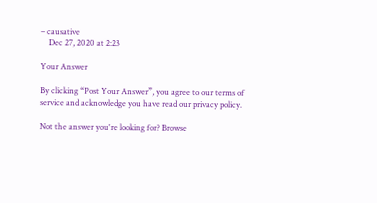– causative
    Dec 27, 2020 at 2:23

Your Answer

By clicking “Post Your Answer”, you agree to our terms of service and acknowledge you have read our privacy policy.

Not the answer you're looking for? Browse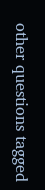other questions tagged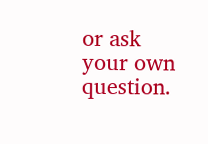or ask your own question.